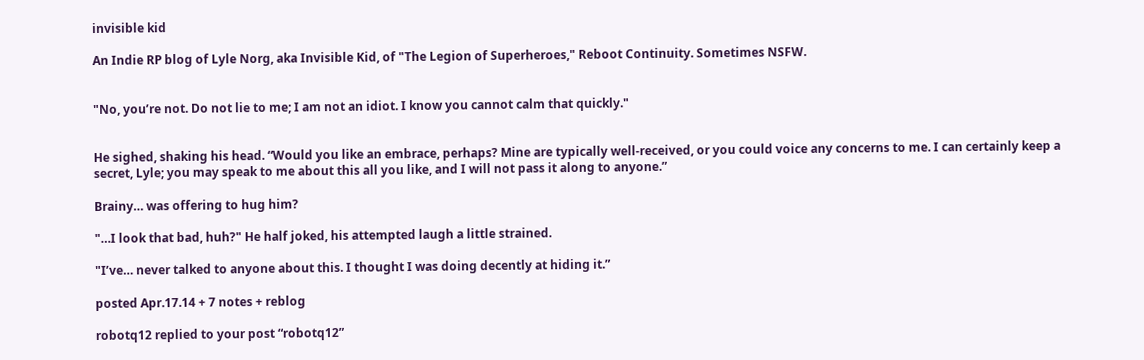invisible kid

An Indie RP blog of Lyle Norg, aka Invisible Kid, of "The Legion of Superheroes," Reboot Continuity. Sometimes NSFW.


"No, you’re not. Do not lie to me; I am not an idiot. I know you cannot calm that quickly."


He sighed, shaking his head. “Would you like an embrace, perhaps? Mine are typically well-received, or you could voice any concerns to me. I can certainly keep a secret, Lyle; you may speak to me about this all you like, and I will not pass it along to anyone.”

Brainy… was offering to hug him?

"…I look that bad, huh?" He half joked, his attempted laugh a little strained.

"I’ve… never talked to anyone about this. I thought I was doing decently at hiding it.”

posted Apr.17.14 + 7 notes + reblog

robotq12 replied to your post “robotq12”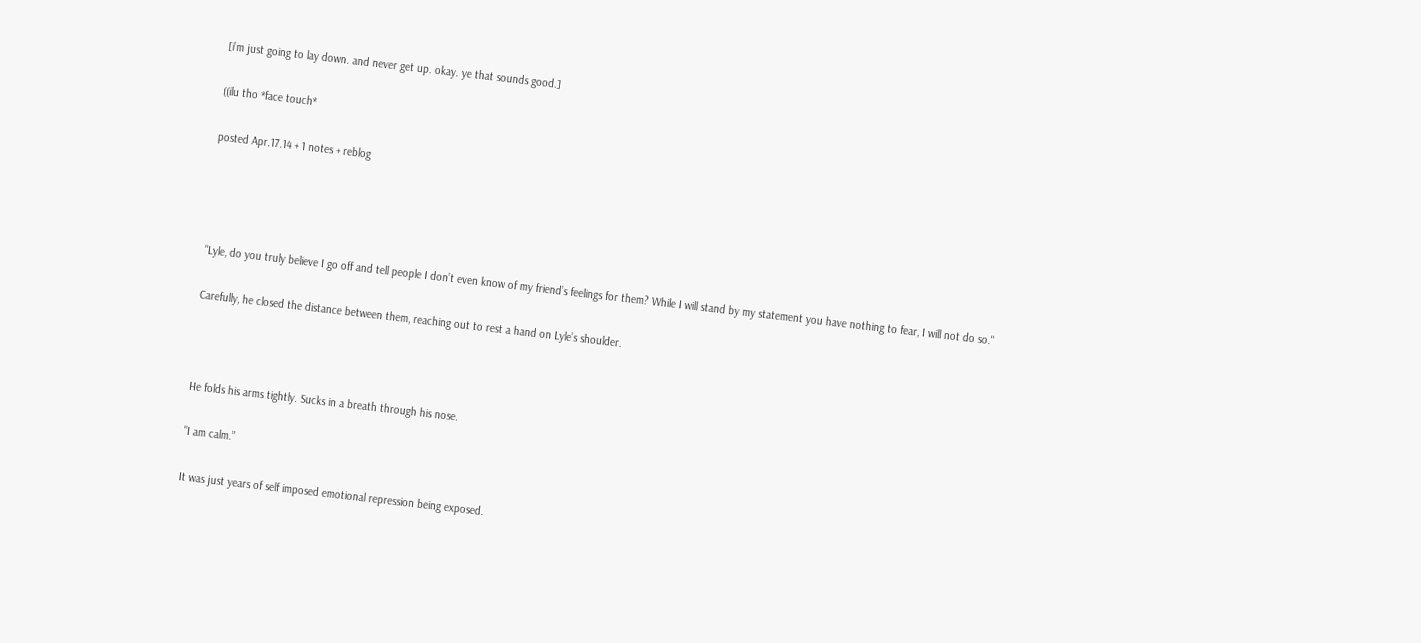[i’m just going to lay down. and never get up. okay. ye that sounds good.]

((ilu tho *face touch*

posted Apr.17.14 + 1 notes + reblog




"Lyle, do you truly believe I go off and tell people I don’t even know of my friend’s feelings for them? While I will stand by my statement you have nothing to fear, I will not do so."

Carefully, he closed the distance between them, reaching out to rest a hand on Lyle’s shoulder.



He folds his arms tightly. Sucks in a breath through his nose.

"I am calm.”

It was just years of self imposed emotional repression being exposed.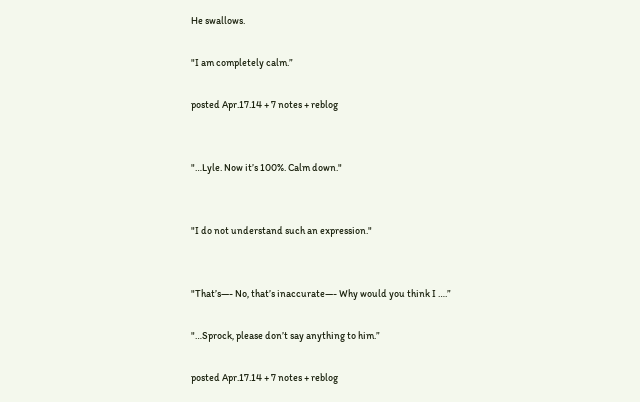He swallows.

"I am completely calm.”

posted Apr.17.14 + 7 notes + reblog


"…Lyle. Now it’s 100%. Calm down."


"I do not understand such an expression."


"That’s—- No, that’s inaccurate—- Why would you think I ….”

"…Sprock, please don’t say anything to him.”

posted Apr.17.14 + 7 notes + reblog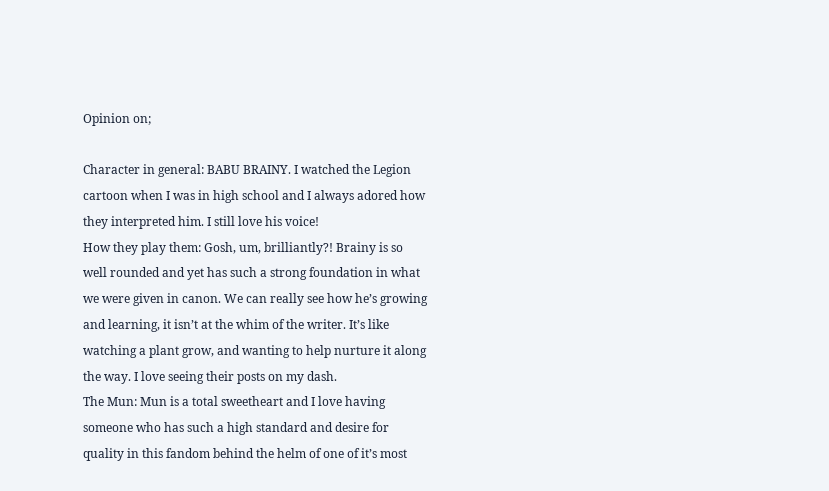Opinion on;

Character in general: BABU BRAINY. I watched the Legion cartoon when I was in high school and I always adored how they interpreted him. I still love his voice!
How they play them: Gosh, um, brilliantly?! Brainy is so well rounded and yet has such a strong foundation in what we were given in canon. We can really see how he’s growing and learning, it isn’t at the whim of the writer. It’s like watching a plant grow, and wanting to help nurture it along the way. I love seeing their posts on my dash.
The Mun: Mun is a total sweetheart and I love having someone who has such a high standard and desire for quality in this fandom behind the helm of one of it’s most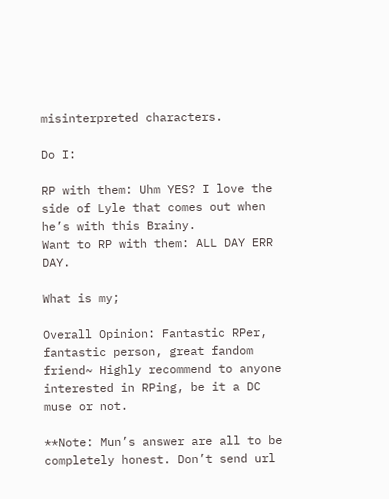misinterpreted characters.

Do I:

RP with them: Uhm YES? I love the side of Lyle that comes out when he’s with this Brainy.
Want to RP with them: ALL DAY ERR DAY.

What is my;

Overall Opinion: Fantastic RPer, fantastic person, great fandom friend~ Highly recommend to anyone interested in RPing, be it a DC muse or not.

**Note: Mun’s answer are all to be completely honest. Don’t send url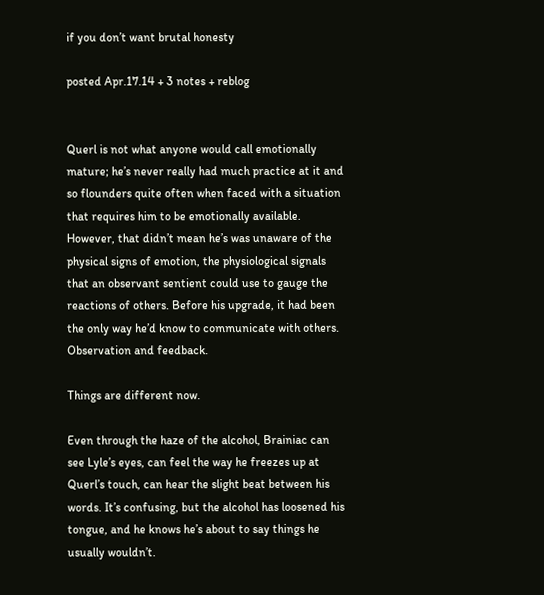if you don’t want brutal honesty

posted Apr.17.14 + 3 notes + reblog


Querl is not what anyone would call emotionally mature; he’s never really had much practice at it and so flounders quite often when faced with a situation that requires him to be emotionally available. However, that didn’t mean he’s was unaware of the physical signs of emotion, the physiological signals that an observant sentient could use to gauge the reactions of others. Before his upgrade, it had been the only way he’d know to communicate with others. Observation and feedback.

Things are different now.

Even through the haze of the alcohol, Brainiac can see Lyle’s eyes, can feel the way he freezes up at Querl’s touch, can hear the slight beat between his words. It’s confusing, but the alcohol has loosened his tongue, and he knows he’s about to say things he usually wouldn’t.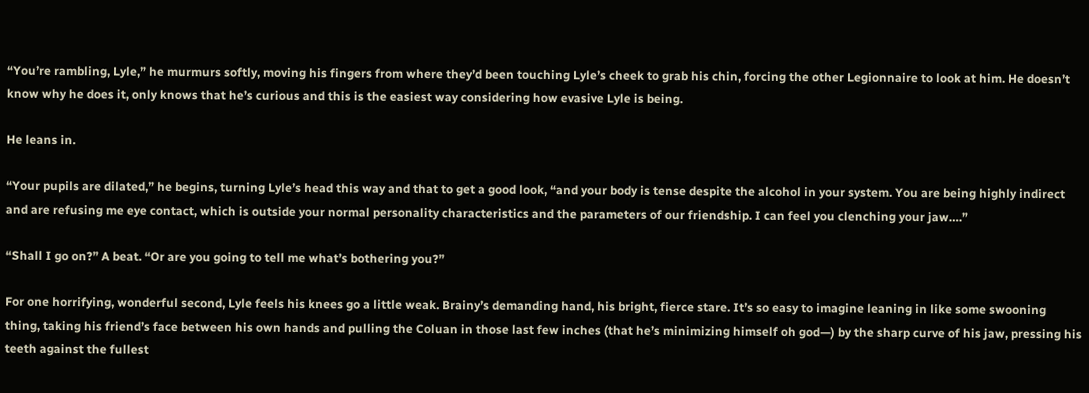“You’re rambling, Lyle,” he murmurs softly, moving his fingers from where they’d been touching Lyle’s cheek to grab his chin, forcing the other Legionnaire to look at him. He doesn’t know why he does it, only knows that he’s curious and this is the easiest way considering how evasive Lyle is being.

He leans in.

“Your pupils are dilated,” he begins, turning Lyle’s head this way and that to get a good look, “and your body is tense despite the alcohol in your system. You are being highly indirect and are refusing me eye contact, which is outside your normal personality characteristics and the parameters of our friendship. I can feel you clenching your jaw….”

“Shall I go on?” A beat. “Or are you going to tell me what’s bothering you?”

For one horrifying, wonderful second, Lyle feels his knees go a little weak. Brainy’s demanding hand, his bright, fierce stare. It’s so easy to imagine leaning in like some swooning thing, taking his friend’s face between his own hands and pulling the Coluan in those last few inches (that he’s minimizing himself oh god—) by the sharp curve of his jaw, pressing his teeth against the fullest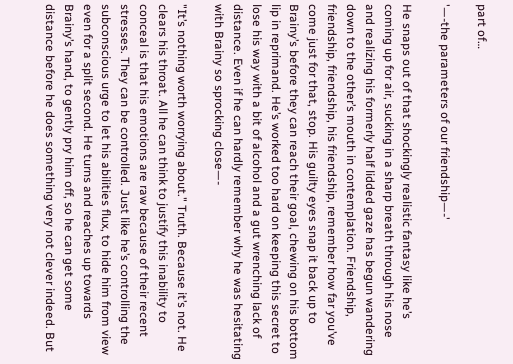part of…

'—-the parameters of our friendship—-'

He snaps out of that shockingly realistic fantasy like he’s coming up for air, sucking in a sharp breath through his nose and realizing his formerly half lidded gaze has begun wandering down to the other’s mouth in contemplation. Friendship, friendship, friendship, his friendship, remember how far you’ve come just for that, stop. His guilty eyes snap it back up to Brainy’s before they can reach their goal, chewing on his bottom lip in reprimand. He’s worked too hard on keeping this secret to lose his way with a bit of alcohol and a gut wrenching lack of distance. Even if he can hardly remember why he was hesitating with Brainy so sprocking close—-

"It’s nothing worth worrying about." Truth. Because it’s not. He clears his throat. All he can think to justify this inability to conceal is that his emotions are raw because of their recent stresses. They can be controlled. Just like he’s controlling the subconscious urge to let his abilities flux, to hide him from view even for a split second. He turns and reaches up towards Brainy’s hand, to gently pry him off, so he can get some distance before he does something very not clever indeed. But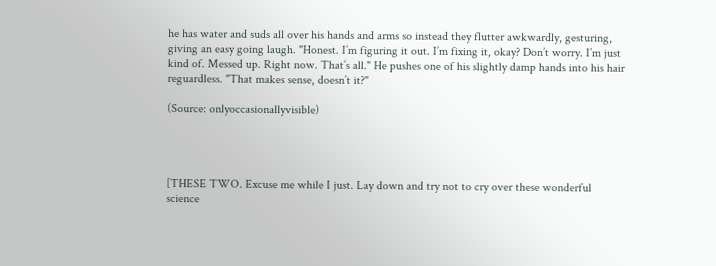he has water and suds all over his hands and arms so instead they flutter awkwardly, gesturing, giving an easy going laugh. "Honest. I’m figuring it out. I’m fixing it, okay? Don’t worry. I’m just kind of. Messed up. Right now. That’s all." He pushes one of his slightly damp hands into his hair reguardless. "That makes sense, doesn’t it?"

(Source: onlyoccasionallyvisible)




[THESE TWO. Excuse me while I just. Lay down and try not to cry over these wonderful science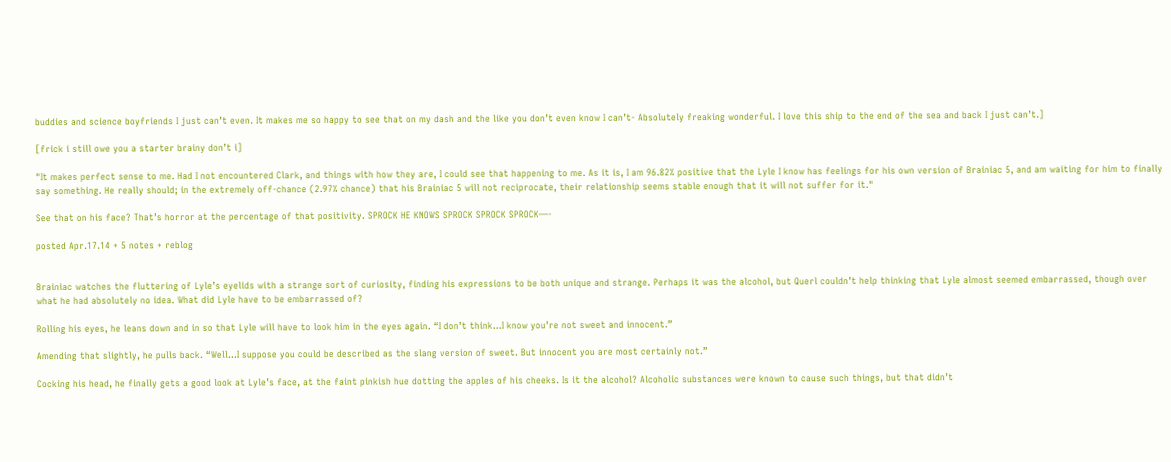buddies and science boyfriends I just can’t even. It makes me so happy to see that on my dash and the like you don’t even know I can’t- Absolutely freaking wonderful. I love this ship to the end of the sea and back I just can’t.]

[frick i still owe you a starter brainy don’t i]

"It makes perfect sense to me. Had I not encountered Clark, and things with how they are, I could see that happening to me. As it is, I am 96.82% positive that the Lyle I know has feelings for his own version of Brainiac 5, and am waiting for him to finally say something. He really should; in the extremely off-chance (2.97% chance) that his Brainiac 5 will not reciprocate, their relationship seems stable enough that it will not suffer for it."

See that on his face? That’s horror at the percentage of that positivity. SPROCK HE KNOWS SPROCK SPROCK SPROCK—-

posted Apr.17.14 + 5 notes + reblog


Brainiac watches the fluttering of Lyle’s eyelids with a strange sort of curiosity, finding his expressions to be both unique and strange. Perhaps it was the alcohol, but Querl couldn’t help thinking that Lyle almost seemed embarrassed, though over what he had absolutely no idea. What did Lyle have to be embarrassed of?

Rolling his eyes, he leans down and in so that Lyle will have to look him in the eyes again. “I don’t think…I know you’re not sweet and innocent.”

Amending that slightly, he pulls back. “Well…I suppose you could be described as the slang version of sweet. But innocent you are most certainly not.”

Cocking his head, he finally gets a good look at Lyle’s face, at the faint pinkish hue dotting the apples of his cheeks. Is it the alcohol? Alcoholic substances were known to cause such things, but that didn’t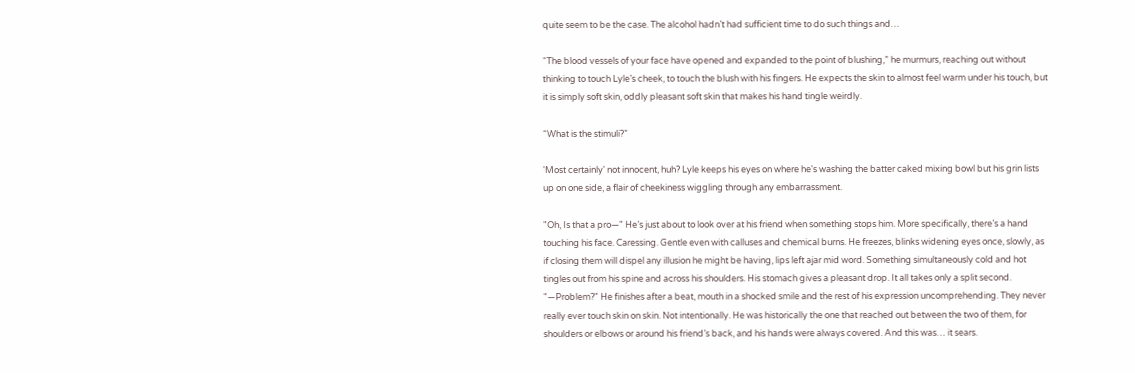quite seem to be the case. The alcohol hadn’t had sufficient time to do such things and…

“The blood vessels of your face have opened and expanded to the point of blushing,” he murmurs, reaching out without thinking to touch Lyle’s cheek, to touch the blush with his fingers. He expects the skin to almost feel warm under his touch, but it is simply soft skin, oddly pleasant soft skin that makes his hand tingle weirdly.

“What is the stimuli?”

'Most certainly' not innocent, huh? Lyle keeps his eyes on where he's washing the batter caked mixing bowl but his grin lists up on one side, a flair of cheekiness wiggling through any embarrassment.

"Oh, Is that a pro—" He’s just about to look over at his friend when something stops him. More specifically, there’s a hand touching his face. Caressing. Gentle even with calluses and chemical burns. He freezes, blinks widening eyes once, slowly, as if closing them will dispel any illusion he might be having, lips left ajar mid word. Something simultaneously cold and hot tingles out from his spine and across his shoulders. His stomach gives a pleasant drop. It all takes only a split second. "—Problem?" He finishes after a beat, mouth in a shocked smile and the rest of his expression uncomprehending. They never really ever touch skin on skin. Not intentionally. He was historically the one that reached out between the two of them, for shoulders or elbows or around his friend’s back, and his hands were always covered. And this was… it sears.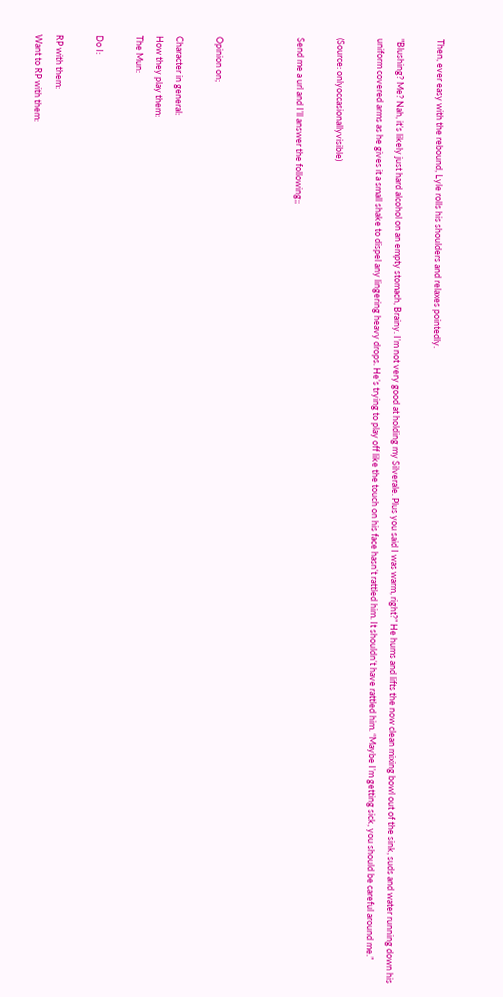Then, ever easy with the rebound, Lyle rolls his shoulders and relaxes pointedly.

"Blushing? Me? Nah, it’s likely just hard alcohol on an empty stomach, Brainy. I’m not very good at holding my Silverale. Plus you said I was warm, right?” He hums and lifts the now clean mixing bowl out of the sink, suds and water running down his uniform covered arms as he gives it a small shake to dispel any lingering heavy drops. He’s trying to play off like the touch on his face hasn’t rattled him. It shouldn’t have rattled him. “Maybe I’m getting sick, you should be careful around me.”

(Source: onlyoccasionallyvisible)

Send me a url and I’ll answer the following;;



Opinion on;

Character in general:
How they play them:
The Mun:

Do I:

RP with them:
Want to RP with them: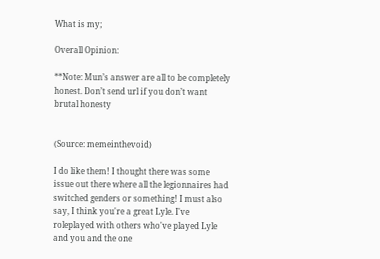What is my;

Overall Opinion:

**Note: Mun’s answer are all to be completely honest. Don’t send url if you don’t want brutal honesty


(Source: memeinthevoid)

I do like them! I thought there was some issue out there where all the legionnaires had switched genders or something! I must also say, I think you're a great Lyle. I've roleplayed with others who've played Lyle and you and the one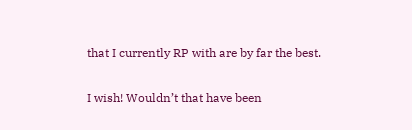that I currently RP with are by far the best.

I wish! Wouldn’t that have been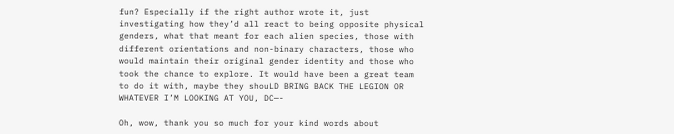fun? Especially if the right author wrote it, just investigating how they’d all react to being opposite physical genders, what that meant for each alien species, those with different orientations and non-binary characters, those who would maintain their original gender identity and those who took the chance to explore. It would have been a great team to do it with, maybe they shouLD BRING BACK THE LEGION OR WHATEVER I’M LOOKING AT YOU, DC—-

Oh, wow, thank you so much for your kind words about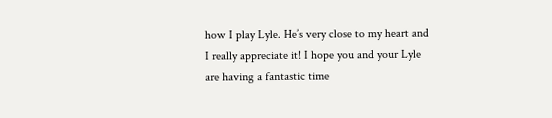how I play Lyle. He’s very close to my heart and I really appreciate it! I hope you and your Lyle are having a fantastic time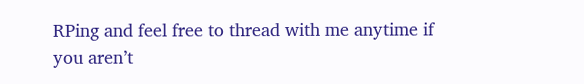RPing and feel free to thread with me anytime if you aren’t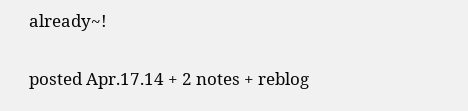already~!

posted Apr.17.14 + 2 notes + reblog